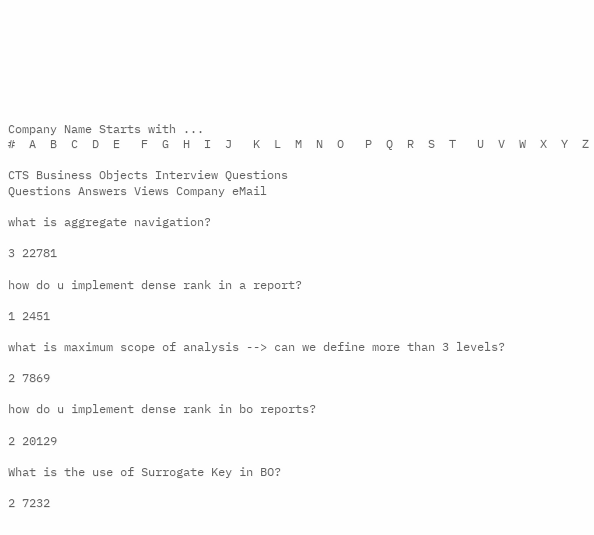Company Name Starts with ...
#  A  B  C  D  E   F  G  H  I  J   K  L  M  N  O   P  Q  R  S  T   U  V  W  X  Y  Z

CTS Business Objects Interview Questions
Questions Answers Views Company eMail

what is aggregate navigation?

3 22781

how do u implement dense rank in a report?

1 2451

what is maximum scope of analysis --> can we define more than 3 levels?

2 7869

how do u implement dense rank in bo reports?

2 20129

What is the use of Surrogate Key in BO?

2 7232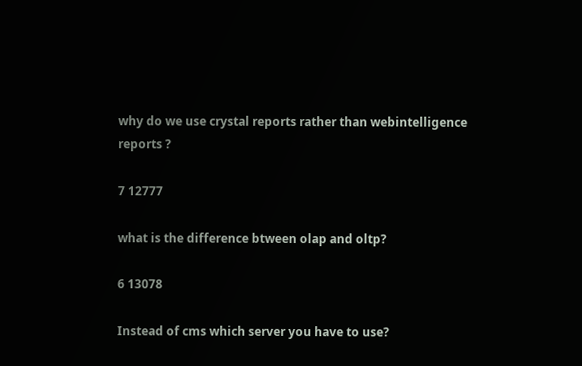why do we use crystal reports rather than webintelligence reports ?

7 12777

what is the difference btween olap and oltp?

6 13078

Instead of cms which server you have to use?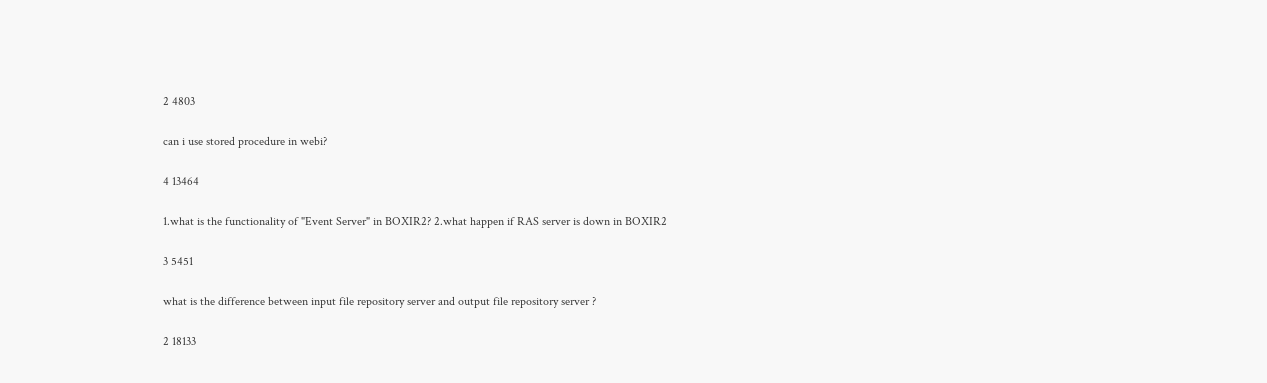2 4803

can i use stored procedure in webi?

4 13464

1.what is the functionality of "Event Server" in BOXIR2? 2.what happen if RAS server is down in BOXIR2

3 5451

what is the difference between input file repository server and output file repository server ?

2 18133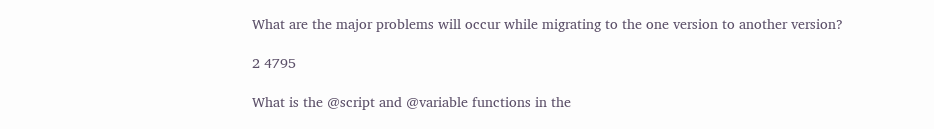What are the major problems will occur while migrating to the one version to another version?

2 4795

What is the @script and @variable functions in the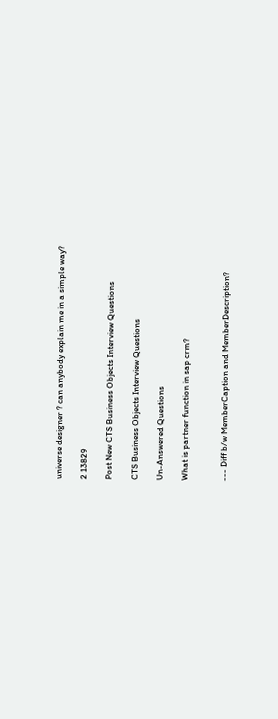universe designer ? can anybody explain me in a simple way?

2 13829

Post New CTS Business Objects Interview Questions

CTS Business Objects Interview Questions

Un-Answered Questions

What is partner function in sap crm?


--- Diff b/w MemberCaption and MemberDescription?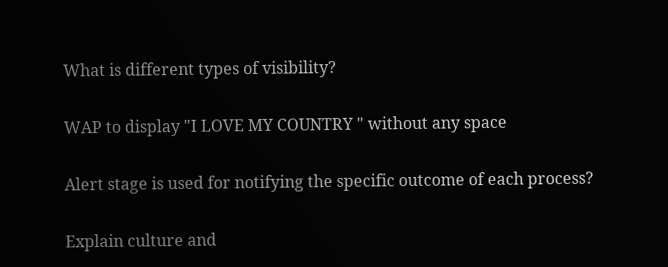What is different types of visibility?


WAP to display "I LOVE MY COUNTRY " without any space


Alert stage is used for notifying the specific outcome of each process?


Explain culture and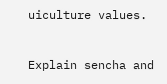uiculture values.


Explain sencha and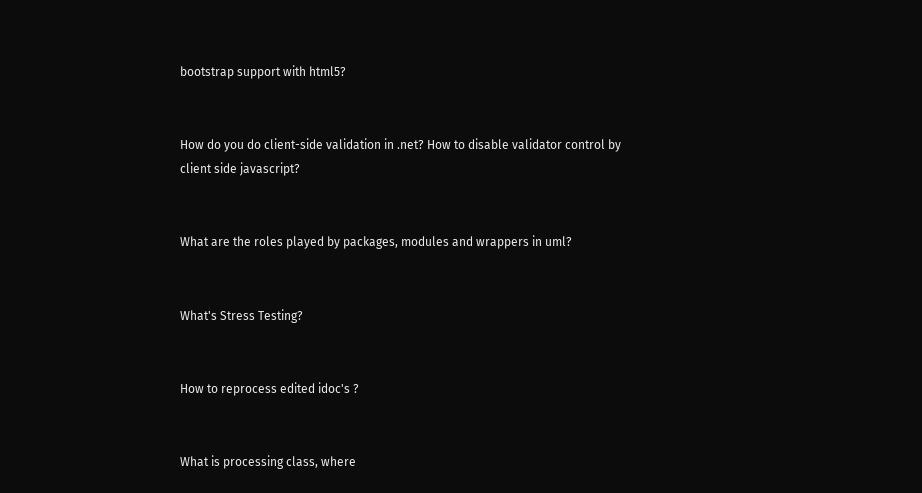bootstrap support with html5?


How do you do client-side validation in .net? How to disable validator control by client side javascript?


What are the roles played by packages, modules and wrappers in uml?


What's Stress Testing?


How to reprocess edited idoc's ?


What is processing class, where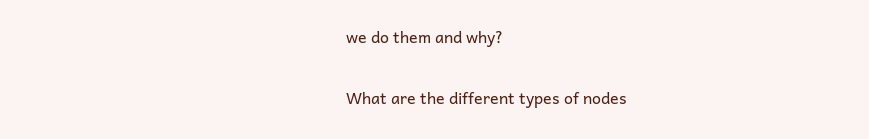we do them and why?


What are the different types of nodes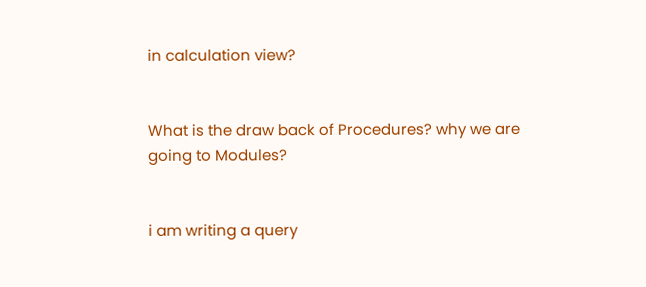in calculation view?


What is the draw back of Procedures? why we are going to Modules?


i am writing a query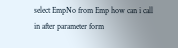select EmpNo from Emp how can i call in after parameter form